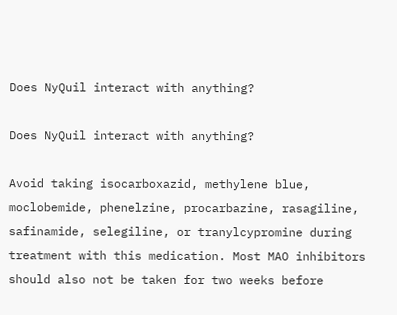Does NyQuil interact with anything?

Does NyQuil interact with anything?

Avoid taking isocarboxazid, methylene blue, moclobemide, phenelzine, procarbazine, rasagiline, safinamide, selegiline, or tranylcypromine during treatment with this medication. Most MAO inhibitors should also not be taken for two weeks before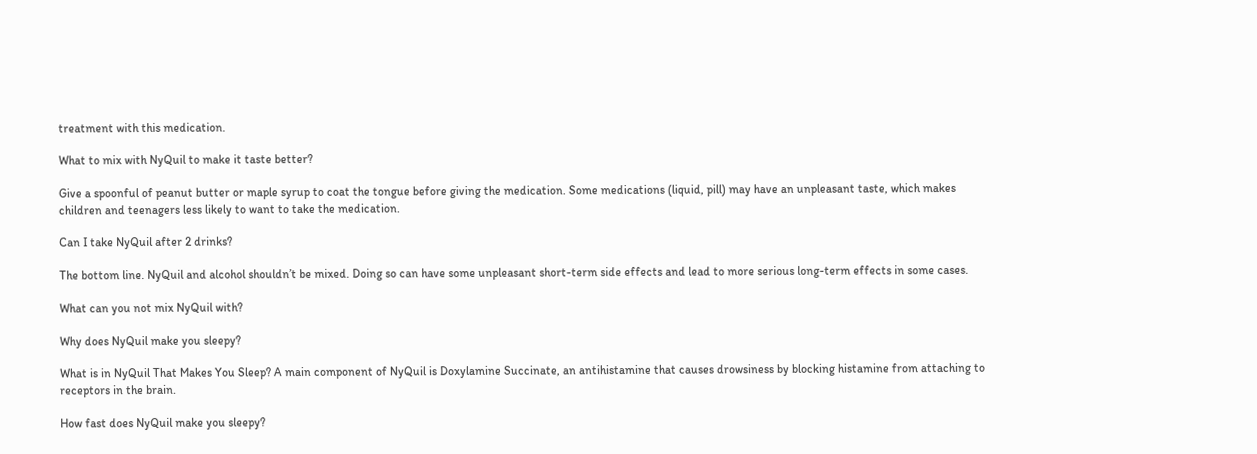treatment with this medication.

What to mix with NyQuil to make it taste better?

Give a spoonful of peanut butter or maple syrup to coat the tongue before giving the medication. Some medications (liquid, pill) may have an unpleasant taste, which makes children and teenagers less likely to want to take the medication.

Can I take NyQuil after 2 drinks?

The bottom line. NyQuil and alcohol shouldn’t be mixed. Doing so can have some unpleasant short-term side effects and lead to more serious long-term effects in some cases.

What can you not mix NyQuil with?

Why does NyQuil make you sleepy?

What is in NyQuil That Makes You Sleep? A main component of NyQuil is Doxylamine Succinate, an antihistamine that causes drowsiness by blocking histamine from attaching to receptors in the brain.

How fast does NyQuil make you sleepy?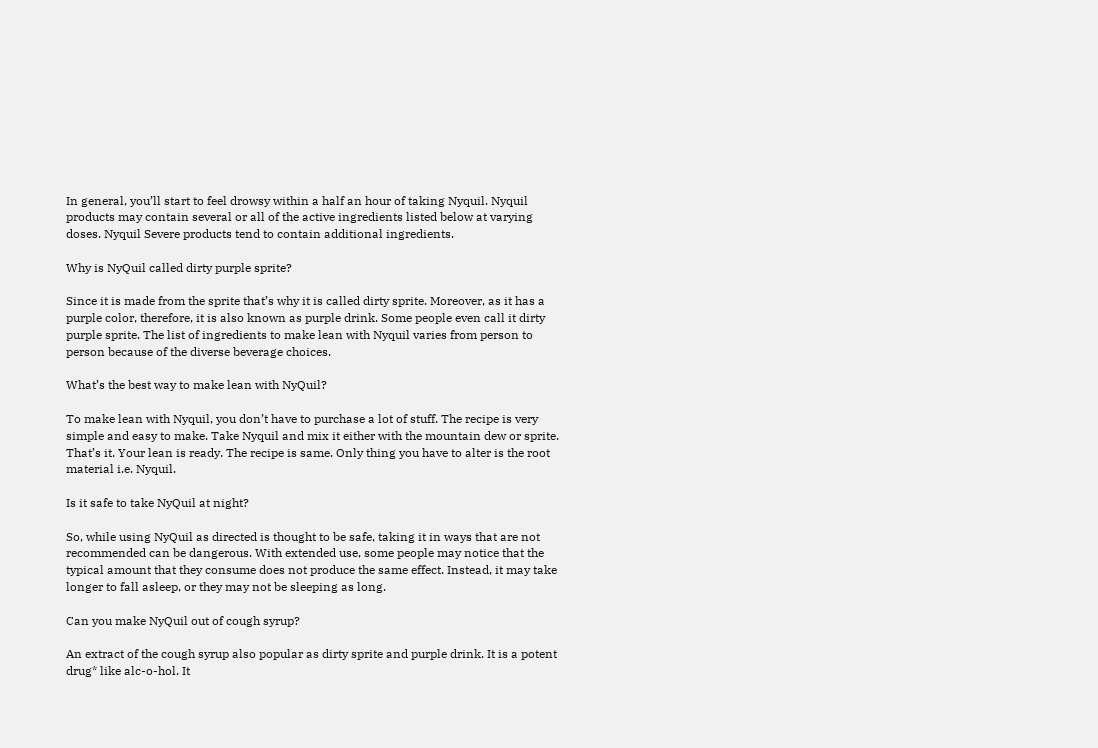In general, you’ll start to feel drowsy within a half an hour of taking Nyquil. Nyquil products may contain several or all of the active ingredients listed below at varying doses. Nyquil Severe products tend to contain additional ingredients.

Why is NyQuil called dirty purple sprite?

Since it is made from the sprite that’s why it is called dirty sprite. Moreover, as it has a purple color, therefore, it is also known as purple drink. Some people even call it dirty purple sprite. The list of ingredients to make lean with Nyquil varies from person to person because of the diverse beverage choices.

What’s the best way to make lean with NyQuil?

To make lean with Nyquil, you don’t have to purchase a lot of stuff. The recipe is very simple and easy to make. Take Nyquil and mix it either with the mountain dew or sprite. That’s it. Your lean is ready. The recipe is same. Only thing you have to alter is the root material i.e. Nyquil.

Is it safe to take NyQuil at night?

So, while using NyQuil as directed is thought to be safe, taking it in ways that are not recommended can be dangerous. With extended use, some people may notice that the typical amount that they consume does not produce the same effect. Instead, it may take longer to fall asleep, or they may not be sleeping as long.

Can you make NyQuil out of cough syrup?

An extract of the cough syrup also popular as dirty sprite and purple drink. It is a potent drug* like alc-o-hol. It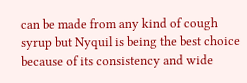can be made from any kind of cough syrup but Nyquil is being the best choice because of its consistency and wide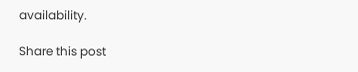availability.

Share this post